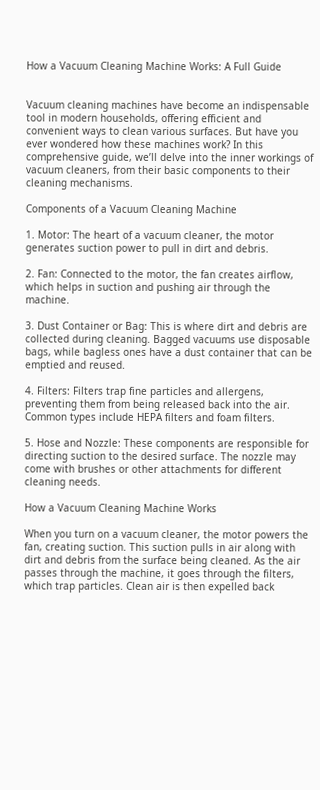How a Vacuum Cleaning Machine Works: A Full Guide


Vacuum cleaning machines have become an indispensable tool in modern households, offering efficient and convenient ways to clean various surfaces. But have you ever wondered how these machines work? In this comprehensive guide, we’ll delve into the inner workings of vacuum cleaners, from their basic components to their cleaning mechanisms.

Components of a Vacuum Cleaning Machine

1. Motor: The heart of a vacuum cleaner, the motor generates suction power to pull in dirt and debris.

2. Fan: Connected to the motor, the fan creates airflow, which helps in suction and pushing air through the machine.

3. Dust Container or Bag: This is where dirt and debris are collected during cleaning. Bagged vacuums use disposable bags, while bagless ones have a dust container that can be emptied and reused.

4. Filters: Filters trap fine particles and allergens, preventing them from being released back into the air. Common types include HEPA filters and foam filters.

5. Hose and Nozzle: These components are responsible for directing suction to the desired surface. The nozzle may come with brushes or other attachments for different cleaning needs.

How a Vacuum Cleaning Machine Works

When you turn on a vacuum cleaner, the motor powers the fan, creating suction. This suction pulls in air along with dirt and debris from the surface being cleaned. As the air passes through the machine, it goes through the filters, which trap particles. Clean air is then expelled back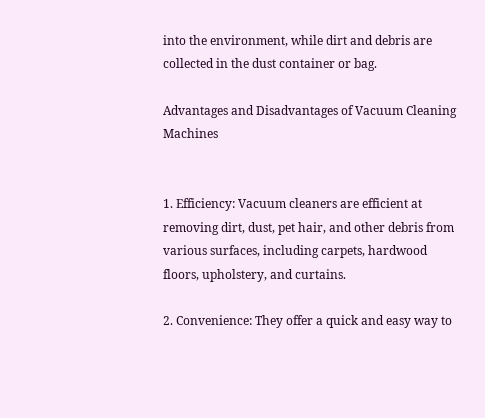into the environment, while dirt and debris are collected in the dust container or bag.

Advantages and Disadvantages of Vacuum Cleaning Machines


1. Efficiency: Vacuum cleaners are efficient at removing dirt, dust, pet hair, and other debris from various surfaces, including carpets, hardwood floors, upholstery, and curtains.

2. Convenience: They offer a quick and easy way to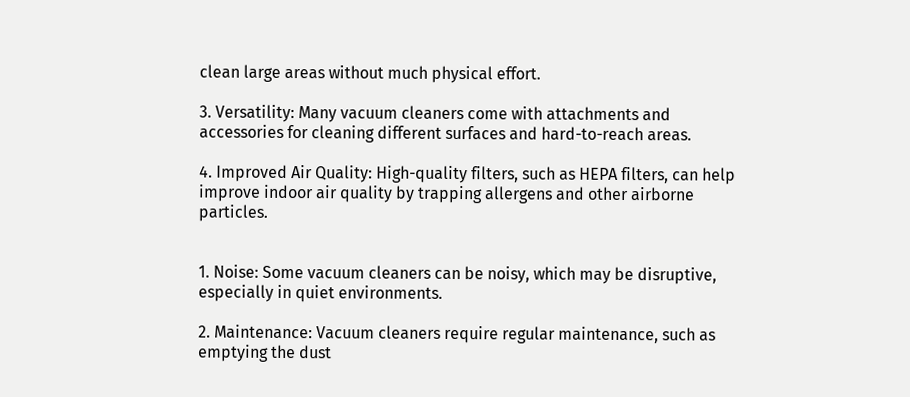clean large areas without much physical effort.

3. Versatility: Many vacuum cleaners come with attachments and accessories for cleaning different surfaces and hard-to-reach areas.

4. Improved Air Quality: High-quality filters, such as HEPA filters, can help improve indoor air quality by trapping allergens and other airborne particles.


1. Noise: Some vacuum cleaners can be noisy, which may be disruptive, especially in quiet environments.

2. Maintenance: Vacuum cleaners require regular maintenance, such as emptying the dust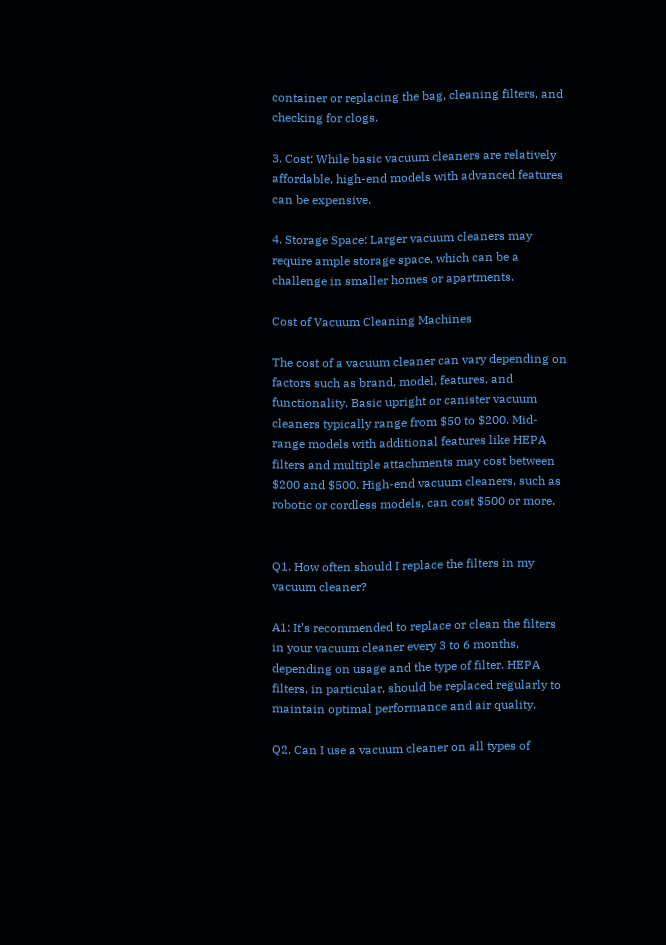container or replacing the bag, cleaning filters, and checking for clogs.

3. Cost: While basic vacuum cleaners are relatively affordable, high-end models with advanced features can be expensive.

4. Storage Space: Larger vacuum cleaners may require ample storage space, which can be a challenge in smaller homes or apartments.

Cost of Vacuum Cleaning Machines

The cost of a vacuum cleaner can vary depending on factors such as brand, model, features, and functionality. Basic upright or canister vacuum cleaners typically range from $50 to $200. Mid-range models with additional features like HEPA filters and multiple attachments may cost between $200 and $500. High-end vacuum cleaners, such as robotic or cordless models, can cost $500 or more.


Q1. How often should I replace the filters in my vacuum cleaner?

A1: It’s recommended to replace or clean the filters in your vacuum cleaner every 3 to 6 months, depending on usage and the type of filter. HEPA filters, in particular, should be replaced regularly to maintain optimal performance and air quality.

Q2. Can I use a vacuum cleaner on all types of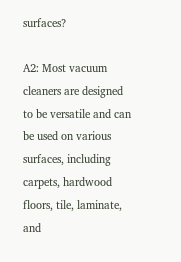surfaces?

A2: Most vacuum cleaners are designed to be versatile and can be used on various surfaces, including carpets, hardwood floors, tile, laminate, and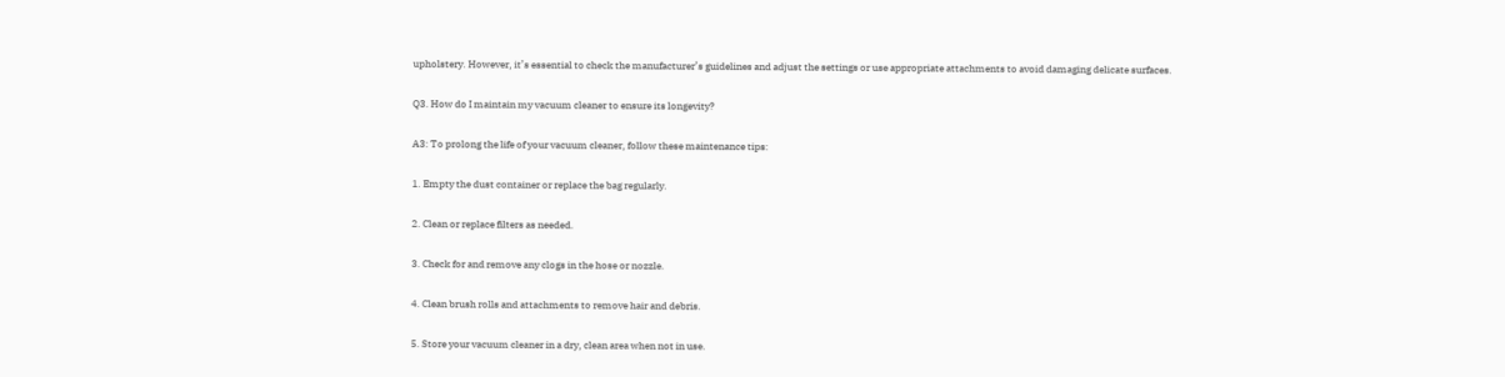upholstery. However, it’s essential to check the manufacturer’s guidelines and adjust the settings or use appropriate attachments to avoid damaging delicate surfaces.

Q3. How do I maintain my vacuum cleaner to ensure its longevity?

A3: To prolong the life of your vacuum cleaner, follow these maintenance tips:

1. Empty the dust container or replace the bag regularly.

2. Clean or replace filters as needed.

3. Check for and remove any clogs in the hose or nozzle.

4. Clean brush rolls and attachments to remove hair and debris.

5. Store your vacuum cleaner in a dry, clean area when not in use.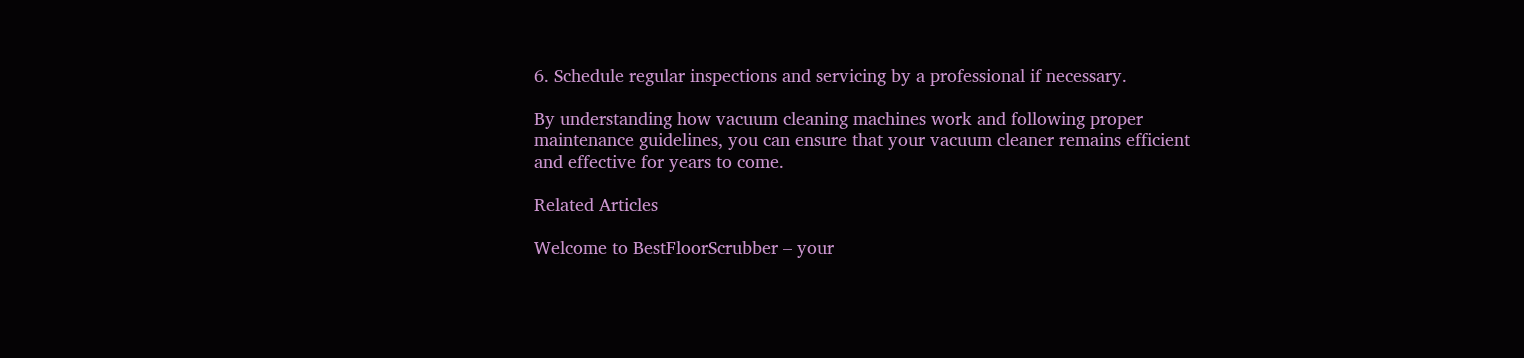6. Schedule regular inspections and servicing by a professional if necessary.

By understanding how vacuum cleaning machines work and following proper maintenance guidelines, you can ensure that your vacuum cleaner remains efficient and effective for years to come.

Related Articles

Welcome to BestFloorScrubber – your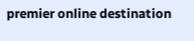premier online destination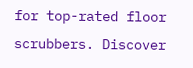for top-rated floor scrubbers. Discover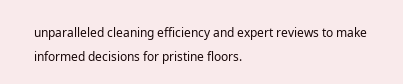unparalleled cleaning efficiency and expert reviews to make informed decisions for pristine floors.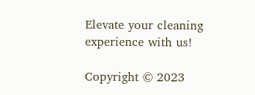Elevate your cleaning experience with us!

Copyright © 2023